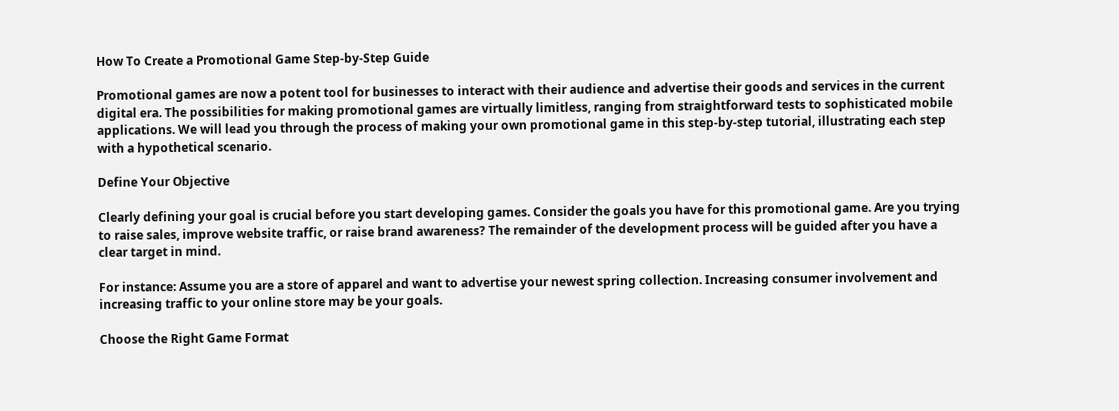How To Create a Promotional Game Step-by-Step Guide

Promotional games are now a potent tool for businesses to interact with their audience and advertise their goods and services in the current digital era. The possibilities for making promotional games are virtually limitless, ranging from straightforward tests to sophisticated mobile applications. We will lead you through the process of making your own promotional game in this step-by-step tutorial, illustrating each step with a hypothetical scenario.

Define Your Objective

Clearly defining your goal is crucial before you start developing games. Consider the goals you have for this promotional game. Are you trying to raise sales, improve website traffic, or raise brand awareness? The remainder of the development process will be guided after you have a clear target in mind.

For instance: Assume you are a store of apparel and want to advertise your newest spring collection. Increasing consumer involvement and increasing traffic to your online store may be your goals.

Choose the Right Game Format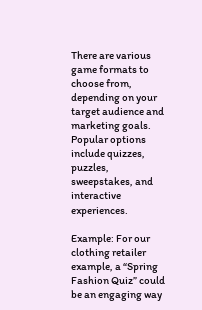There are various game formats to choose from, depending on your target audience and marketing goals. Popular options include quizzes, puzzles, sweepstakes, and interactive experiences.

Example: For our clothing retailer example, a “Spring Fashion Quiz” could be an engaging way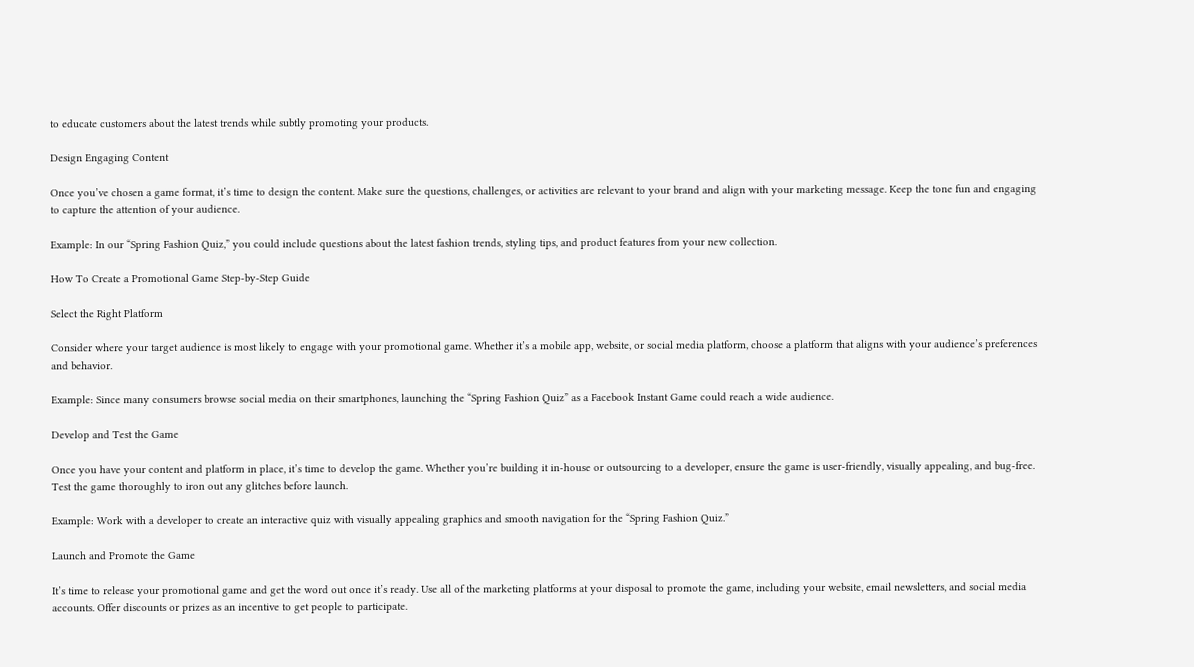to educate customers about the latest trends while subtly promoting your products.

Design Engaging Content

Once you’ve chosen a game format, it’s time to design the content. Make sure the questions, challenges, or activities are relevant to your brand and align with your marketing message. Keep the tone fun and engaging to capture the attention of your audience.

Example: In our “Spring Fashion Quiz,” you could include questions about the latest fashion trends, styling tips, and product features from your new collection.

How To Create a Promotional Game Step-by-Step Guide

Select the Right Platform

Consider where your target audience is most likely to engage with your promotional game. Whether it’s a mobile app, website, or social media platform, choose a platform that aligns with your audience’s preferences and behavior.

Example: Since many consumers browse social media on their smartphones, launching the “Spring Fashion Quiz” as a Facebook Instant Game could reach a wide audience.

Develop and Test the Game

Once you have your content and platform in place, it’s time to develop the game. Whether you’re building it in-house or outsourcing to a developer, ensure the game is user-friendly, visually appealing, and bug-free. Test the game thoroughly to iron out any glitches before launch.

Example: Work with a developer to create an interactive quiz with visually appealing graphics and smooth navigation for the “Spring Fashion Quiz.”

Launch and Promote the Game

It’s time to release your promotional game and get the word out once it’s ready. Use all of the marketing platforms at your disposal to promote the game, including your website, email newsletters, and social media accounts. Offer discounts or prizes as an incentive to get people to participate.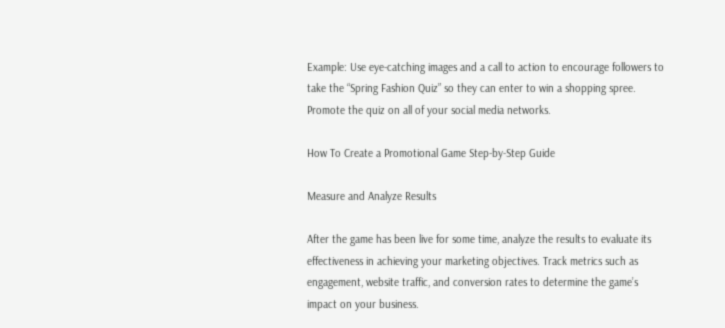Example: Use eye-catching images and a call to action to encourage followers to take the “Spring Fashion Quiz” so they can enter to win a shopping spree. Promote the quiz on all of your social media networks.

How To Create a Promotional Game Step-by-Step Guide

Measure and Analyze Results

After the game has been live for some time, analyze the results to evaluate its effectiveness in achieving your marketing objectives. Track metrics such as engagement, website traffic, and conversion rates to determine the game’s impact on your business.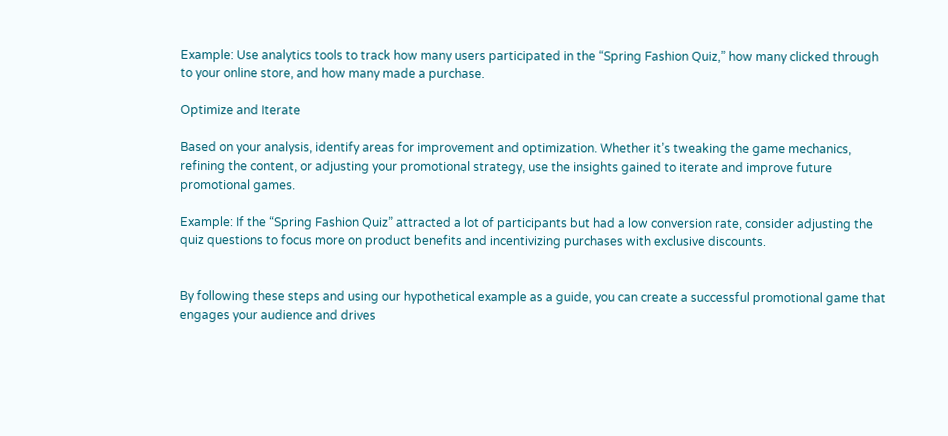Example: Use analytics tools to track how many users participated in the “Spring Fashion Quiz,” how many clicked through to your online store, and how many made a purchase.

Optimize and Iterate

Based on your analysis, identify areas for improvement and optimization. Whether it’s tweaking the game mechanics, refining the content, or adjusting your promotional strategy, use the insights gained to iterate and improve future promotional games.

Example: If the “Spring Fashion Quiz” attracted a lot of participants but had a low conversion rate, consider adjusting the quiz questions to focus more on product benefits and incentivizing purchases with exclusive discounts.


By following these steps and using our hypothetical example as a guide, you can create a successful promotional game that engages your audience and drives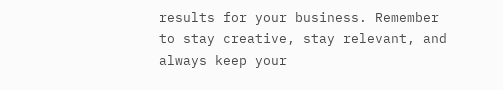results for your business. Remember to stay creative, stay relevant, and always keep your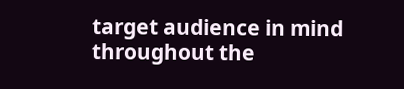target audience in mind throughout the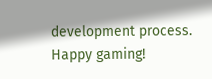development process. Happy gaming!